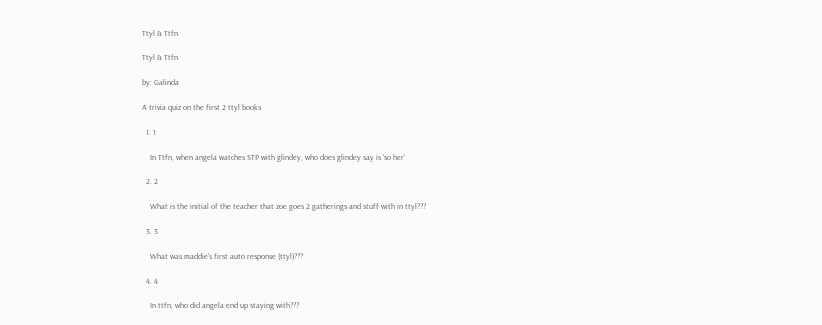Ttyl & Ttfn

Ttyl & Ttfn

by: Galinda

A trivia quiz on the first 2 ttyl books

  1. 1

    In Ttfn, when angela watches STP with glindey, who does glindey say is 'so her'

  2. 2

    What is the initial of the teacher that zoe goes 2 gatherings and stuff with in ttyl???

  3. 3

    What was maddie's first auto response (ttyl)???

  4. 4

    In ttfn, who did angela end up staying with???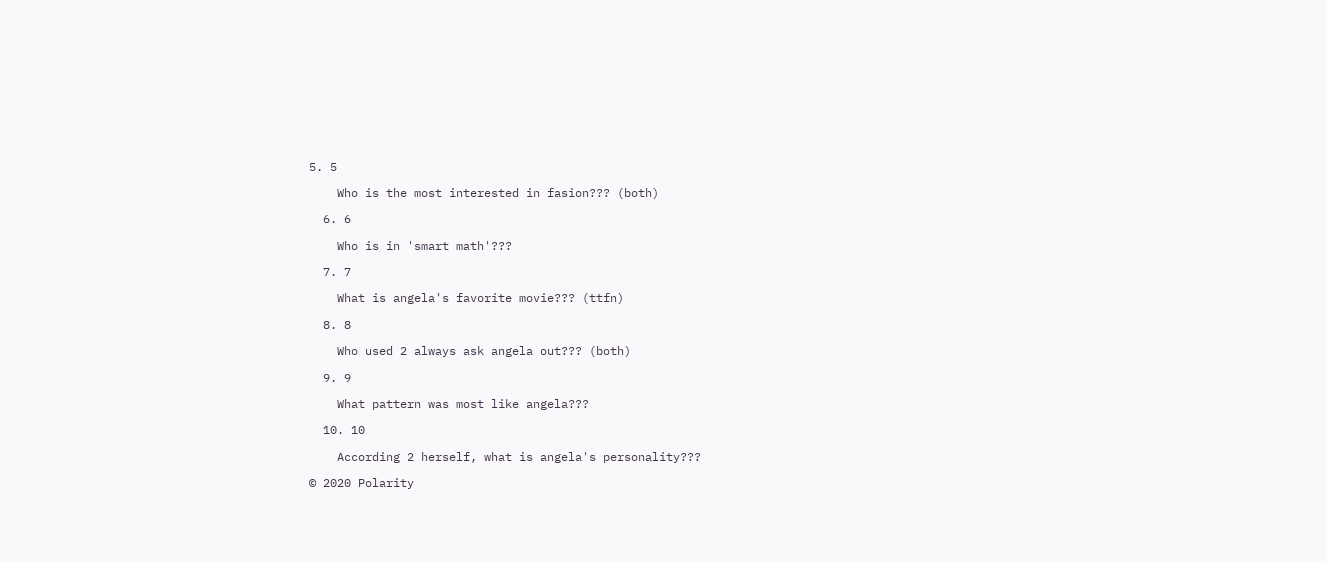5. 5

    Who is the most interested in fasion??? (both)

  6. 6

    Who is in 'smart math'???

  7. 7

    What is angela's favorite movie??? (ttfn)

  8. 8

    Who used 2 always ask angela out??? (both)

  9. 9

    What pattern was most like angela???

  10. 10

    According 2 herself, what is angela's personality???

© 2020 Polarity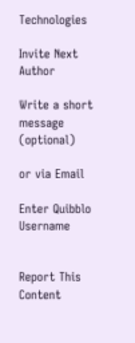Technologies

Invite Next Author

Write a short message (optional)

or via Email

Enter Quibblo Username


Report This Content